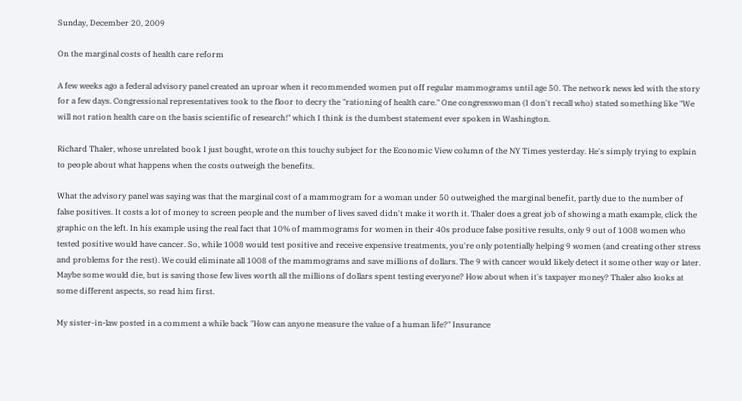Sunday, December 20, 2009

On the marginal costs of health care reform

A few weeks ago a federal advisory panel created an uproar when it recommended women put off regular mammograms until age 50. The network news led with the story for a few days. Congressional representatives took to the floor to decry the "rationing of health care." One congresswoman (I don't recall who) stated something like "We will not ration health care on the basis scientific of research!" which I think is the dumbest statement ever spoken in Washington.

Richard Thaler, whose unrelated book I just bought, wrote on this touchy subject for the Economic View column of the NY Times yesterday. He's simply trying to explain to people about what happens when the costs outweigh the benefits.

What the advisory panel was saying was that the marginal cost of a mammogram for a woman under 50 outweighed the marginal benefit, partly due to the number of false positives. It costs a lot of money to screen people and the number of lives saved didn't make it worth it. Thaler does a great job of showing a math example, click the graphic on the left. In his example using the real fact that 10% of mammograms for women in their 40s produce false positive results, only 9 out of 1008 women who tested positive would have cancer. So, while 1008 would test positive and receive expensive treatments, you're only potentially helping 9 women (and creating other stress and problems for the rest). We could eliminate all 1008 of the mammograms and save millions of dollars. The 9 with cancer would likely detect it some other way or later. Maybe some would die, but is saving those few lives worth all the millions of dollars spent testing everyone? How about when it's taxpayer money? Thaler also looks at some different aspects, so read him first.

My sister-in-law posted in a comment a while back "How can anyone measure the value of a human life?" Insurance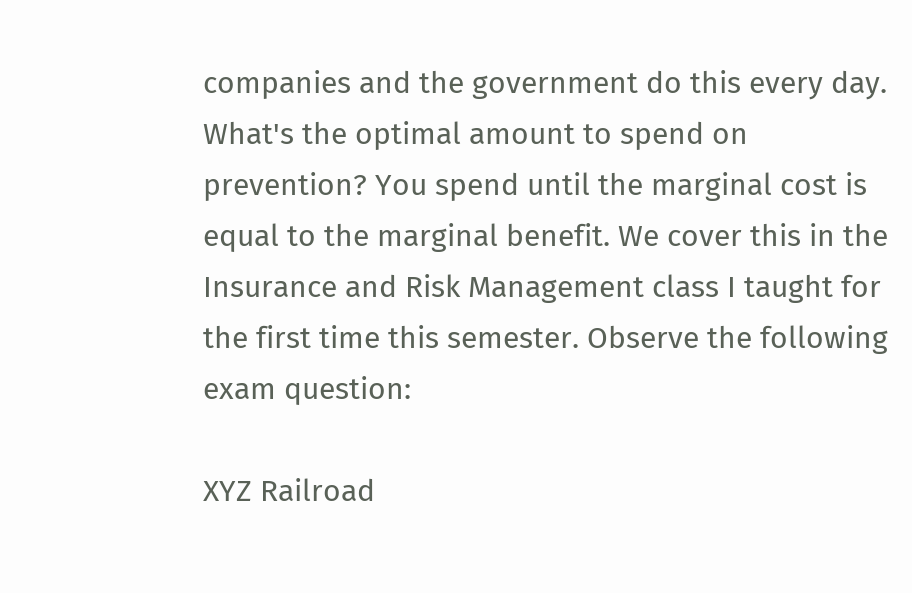companies and the government do this every day. What's the optimal amount to spend on prevention? You spend until the marginal cost is equal to the marginal benefit. We cover this in the Insurance and Risk Management class I taught for the first time this semester. Observe the following exam question:

XYZ Railroad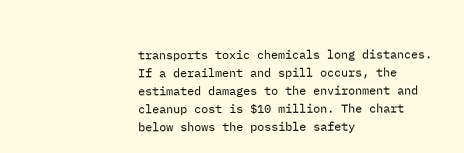transports toxic chemicals long distances. If a derailment and spill occurs, the estimated damages to the environment and cleanup cost is $10 million. The chart below shows the possible safety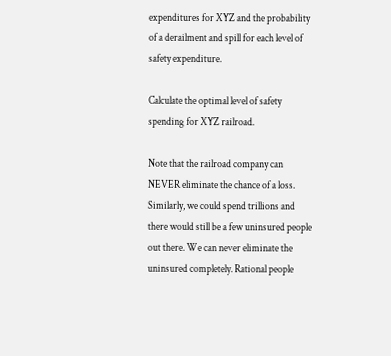expenditures for XYZ and the probability of a derailment and spill for each level of safety expenditure.

Calculate the optimal level of safety spending for XYZ railroad.

Note that the railroad company can NEVER eliminate the chance of a loss. Similarly, we could spend trillions and there would still be a few uninsured people out there. We can never eliminate the uninsured completely. Rational people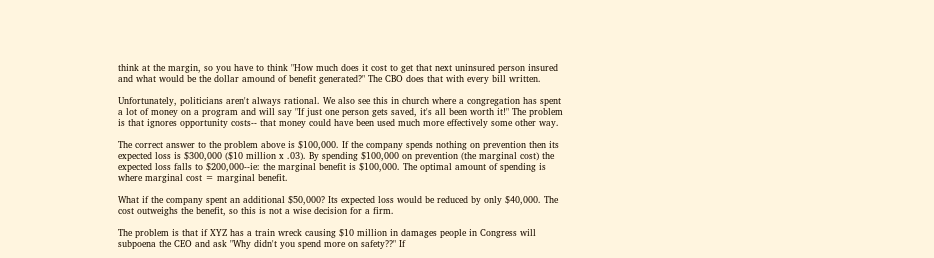think at the margin, so you have to think "How much does it cost to get that next uninsured person insured and what would be the dollar amound of benefit generated?" The CBO does that with every bill written.

Unfortunately, politicians aren't always rational. We also see this in church where a congregation has spent a lot of money on a program and will say "If just one person gets saved, it's all been worth it!" The problem is that ignores opportunity costs-- that money could have been used much more effectively some other way.

The correct answer to the problem above is $100,000. If the company spends nothing on prevention then its expected loss is $300,000 ($10 million x .03). By spending $100,000 on prevention (the marginal cost) the expected loss falls to $200,000--ie: the marginal benefit is $100,000. The optimal amount of spending is where marginal cost = marginal benefit.

What if the company spent an additional $50,000? Its expected loss would be reduced by only $40,000. The cost outweighs the benefit, so this is not a wise decision for a firm.

The problem is that if XYZ has a train wreck causing $10 million in damages people in Congress will subpoena the CEO and ask "Why didn't you spend more on safety??" If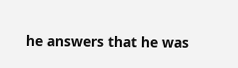he answers that he was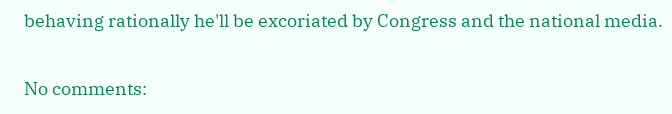behaving rationally he'll be excoriated by Congress and the national media.

No comments: